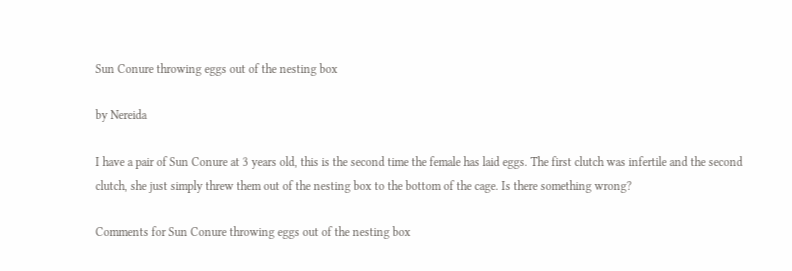Sun Conure throwing eggs out of the nesting box

by Nereida

I have a pair of Sun Conure at 3 years old, this is the second time the female has laid eggs. The first clutch was infertile and the second clutch, she just simply threw them out of the nesting box to the bottom of the cage. Is there something wrong?

Comments for Sun Conure throwing eggs out of the nesting box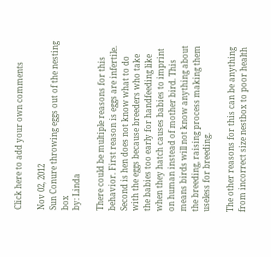Click here to add your own comments

Nov 02, 2012
Sun Conure throwing eggs out of the nesting box
by: Linda

There could be multiple reasons for this behavior. First reason is eggs are infertile. Second is hen does not know what to do with the eggs because breeders who take the babies too early for handfeeding like when they hatch causes babies to imprint on human instead of mother bird. This means birds will not know anything about the breeding, raising process making them useless for breeding.

The other reasons for this can be anything from incorrect size nestbox to poor health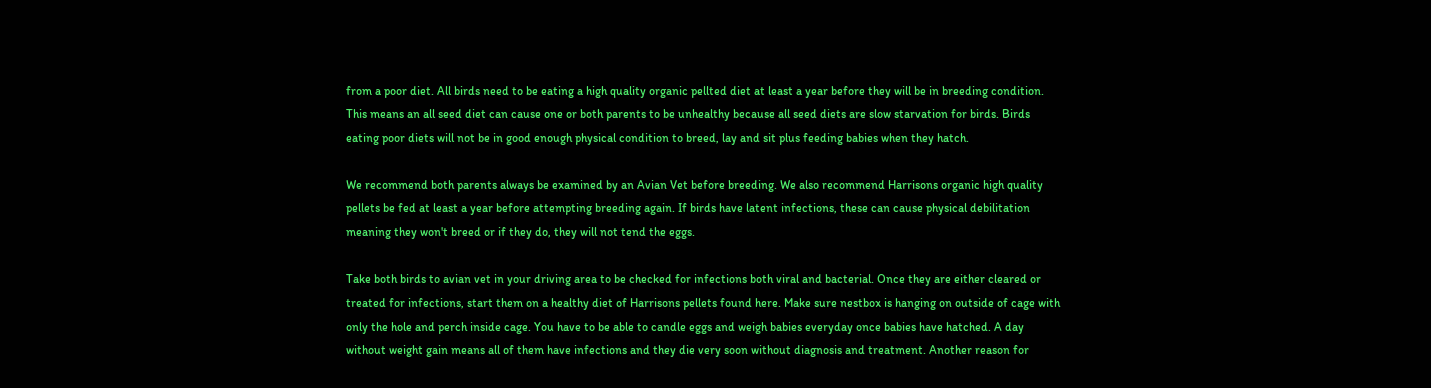from a poor diet. All birds need to be eating a high quality organic pellted diet at least a year before they will be in breeding condition. This means an all seed diet can cause one or both parents to be unhealthy because all seed diets are slow starvation for birds. Birds eating poor diets will not be in good enough physical condition to breed, lay and sit plus feeding babies when they hatch.

We recommend both parents always be examined by an Avian Vet before breeding. We also recommend Harrisons organic high quality pellets be fed at least a year before attempting breeding again. If birds have latent infections, these can cause physical debilitation meaning they won't breed or if they do, they will not tend the eggs.

Take both birds to avian vet in your driving area to be checked for infections both viral and bacterial. Once they are either cleared or treated for infections, start them on a healthy diet of Harrisons pellets found here. Make sure nestbox is hanging on outside of cage with only the hole and perch inside cage. You have to be able to candle eggs and weigh babies everyday once babies have hatched. A day without weight gain means all of them have infections and they die very soon without diagnosis and treatment. Another reason for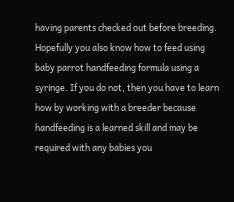having parents checked out before breeding. Hopefully you also know how to feed using baby parrot handfeeding formula using a syringe. If you do not, then you have to learn how by working with a breeder because handfeeding is a learned skill and may be required with any babies you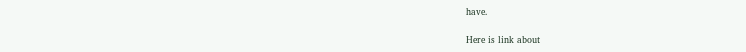have.

Here is link about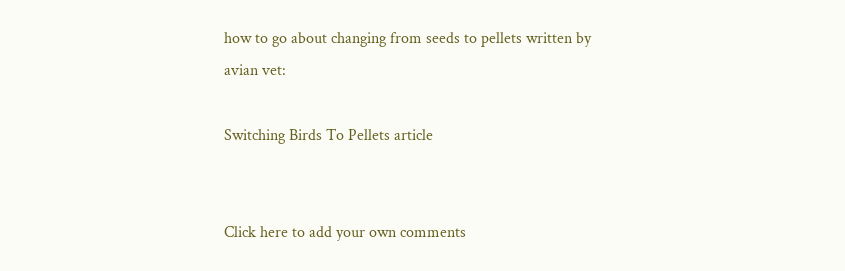how to go about changing from seeds to pellets written by avian vet:

Switching Birds To Pellets article


Click here to add your own comments